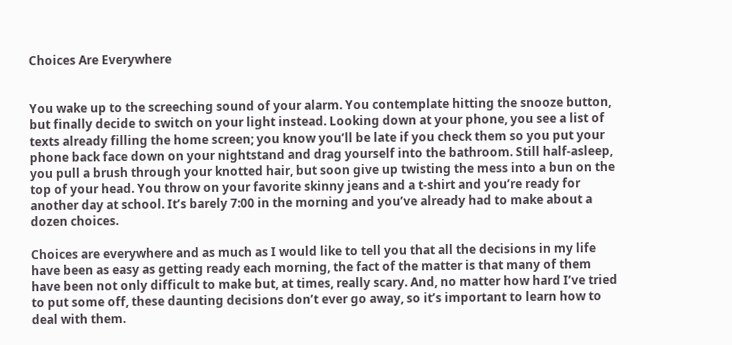Choices Are Everywhere


You wake up to the screeching sound of your alarm. You contemplate hitting the snooze button, but finally decide to switch on your light instead. Looking down at your phone, you see a list of texts already filling the home screen; you know you’ll be late if you check them so you put your phone back face down on your nightstand and drag yourself into the bathroom. Still half-asleep, you pull a brush through your knotted hair, but soon give up twisting the mess into a bun on the top of your head. You throw on your favorite skinny jeans and a t-shirt and you’re ready for another day at school. It’s barely 7:00 in the morning and you’ve already had to make about a dozen choices.

Choices are everywhere and as much as I would like to tell you that all the decisions in my life have been as easy as getting ready each morning, the fact of the matter is that many of them have been not only difficult to make but, at times, really scary. And, no matter how hard I’ve tried to put some off, these daunting decisions don’t ever go away, so it’s important to learn how to deal with them.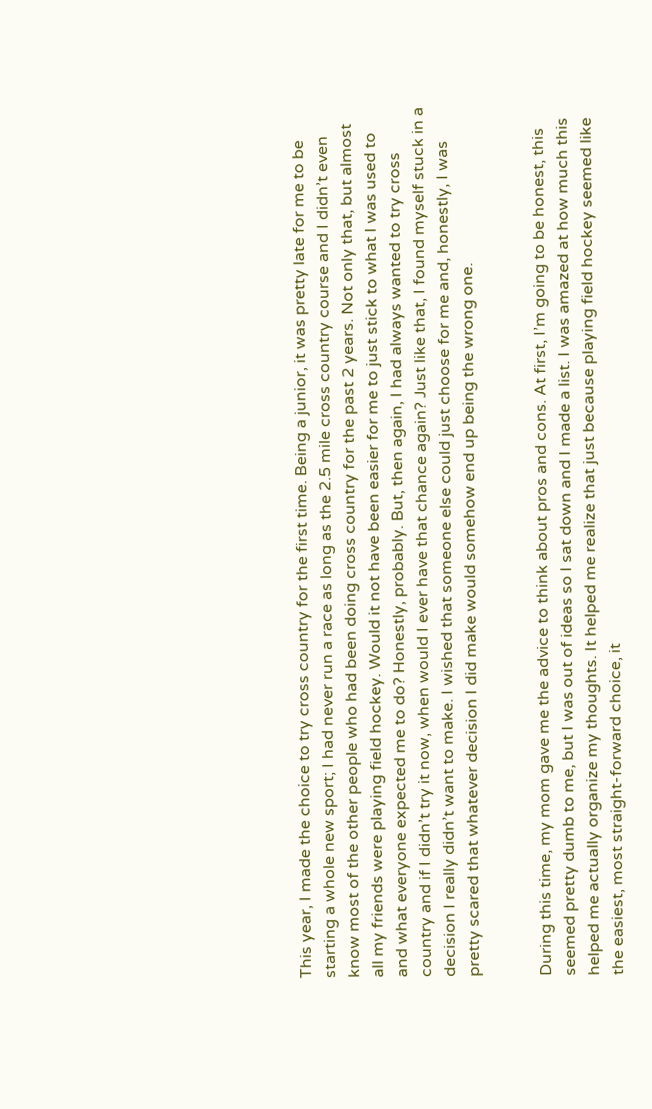This year, I made the choice to try cross country for the first time. Being a junior, it was pretty late for me to be starting a whole new sport; I had never run a race as long as the 2.5 mile cross country course and I didn’t even know most of the other people who had been doing cross country for the past 2 years. Not only that, but almost all my friends were playing field hockey. Would it not have been easier for me to just stick to what I was used to and what everyone expected me to do? Honestly, probably. But, then again, I had always wanted to try cross country and if I didn’t try it now, when would I ever have that chance again? Just like that, I found myself stuck in a decision I really didn’t want to make. I wished that someone else could just choose for me and, honestly, I was pretty scared that whatever decision I did make would somehow end up being the wrong one.


During this time, my mom gave me the advice to think about pros and cons. At first, I’m going to be honest, this seemed pretty dumb to me, but I was out of ideas so I sat down and I made a list. I was amazed at how much this helped me actually organize my thoughts. It helped me realize that just because playing field hockey seemed like the easiest, most straight-forward choice, it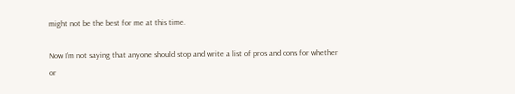might not be the best for me at this time.

Now I’m not saying that anyone should stop and write a list of pros and cons for whether or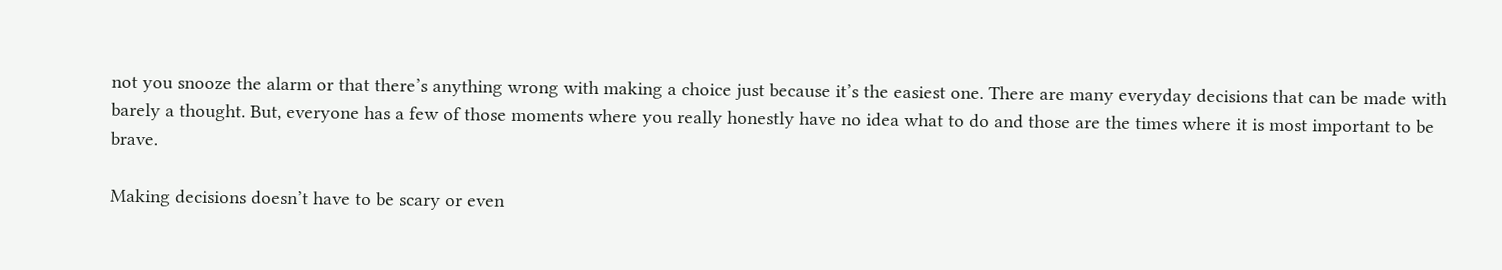not you snooze the alarm or that there’s anything wrong with making a choice just because it’s the easiest one. There are many everyday decisions that can be made with barely a thought. But, everyone has a few of those moments where you really honestly have no idea what to do and those are the times where it is most important to be brave.

Making decisions doesn’t have to be scary or even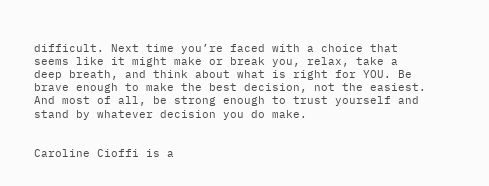difficult. Next time you’re faced with a choice that seems like it might make or break you, relax, take a deep breath, and think about what is right for YOU. Be brave enough to make the best decision, not the easiest. And most of all, be strong enough to trust yourself and stand by whatever decision you do make.


Caroline Cioffi is a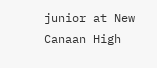junior at New Canaan High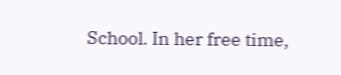School. In her free time,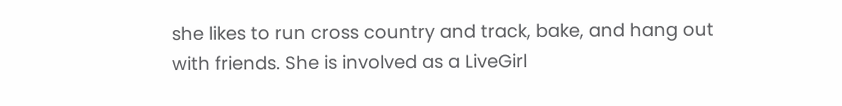she likes to run cross country and track, bake, and hang out with friends. She is involved as a LiveGirl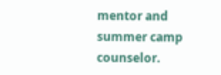mentor and summer camp counselor.